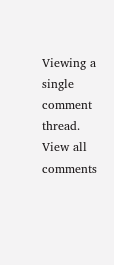Viewing a single comment thread. View all comments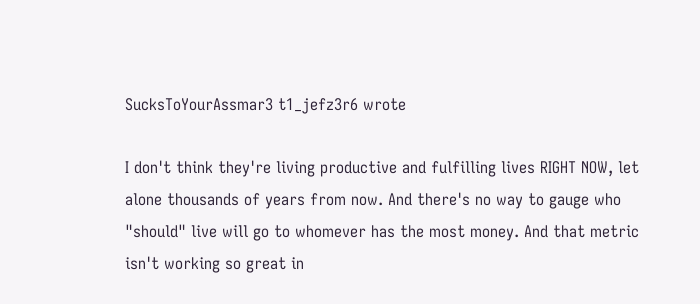SucksToYourAssmar3 t1_jefz3r6 wrote

I don't think they're living productive and fulfilling lives RIGHT NOW, let alone thousands of years from now. And there's no way to gauge who "should" live will go to whomever has the most money. And that metric isn't working so great in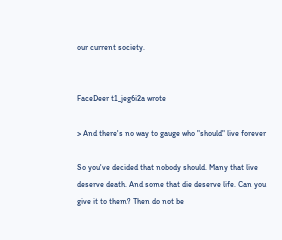our current society.


FaceDeer t1_jeg6i2a wrote

> And there's no way to gauge who "should" live forever

So you've decided that nobody should. Many that live deserve death. And some that die deserve life. Can you give it to them? Then do not be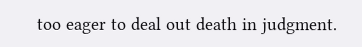too eager to deal out death in judgment.